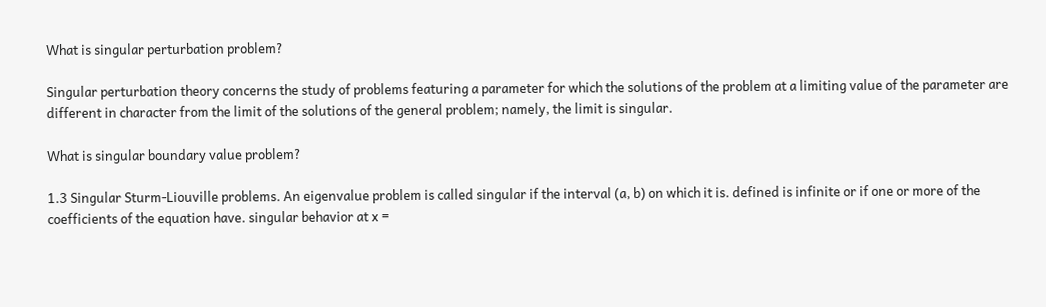What is singular perturbation problem?

Singular perturbation theory concerns the study of problems featuring a parameter for which the solutions of the problem at a limiting value of the parameter are different in character from the limit of the solutions of the general problem; namely, the limit is singular.

What is singular boundary value problem?

1.3 Singular Sturm-Liouville problems. An eigenvalue problem is called singular if the interval (a, b) on which it is. defined is infinite or if one or more of the coefficients of the equation have. singular behavior at x =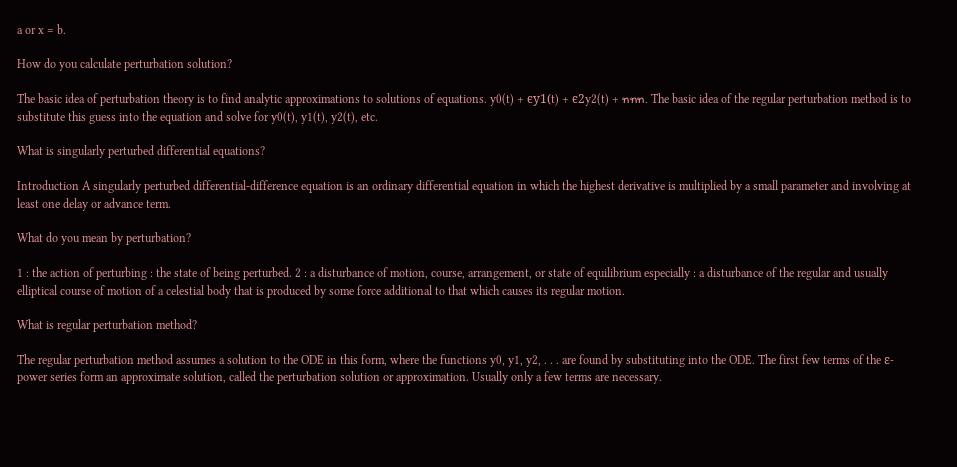a or x = b.

How do you calculate perturbation solution?

The basic idea of perturbation theory is to find analytic approximations to solutions of equations. y0(t) + ϵy1(t) + ϵ2y2(t) + ททท. The basic idea of the regular perturbation method is to substitute this guess into the equation and solve for y0(t), y1(t), y2(t), etc.

What is singularly perturbed differential equations?

Introduction A singularly perturbed differential-difference equation is an ordinary differential equation in which the highest derivative is multiplied by a small parameter and involving at least one delay or advance term.

What do you mean by perturbation?

1 : the action of perturbing : the state of being perturbed. 2 : a disturbance of motion, course, arrangement, or state of equilibrium especially : a disturbance of the regular and usually elliptical course of motion of a celestial body that is produced by some force additional to that which causes its regular motion.

What is regular perturbation method?

The regular perturbation method assumes a solution to the ODE in this form, where the functions y0, y1, y2, . . . are found by substituting into the ODE. The first few terms of the ε-power series form an approximate solution, called the perturbation solution or approximation. Usually only a few terms are necessary.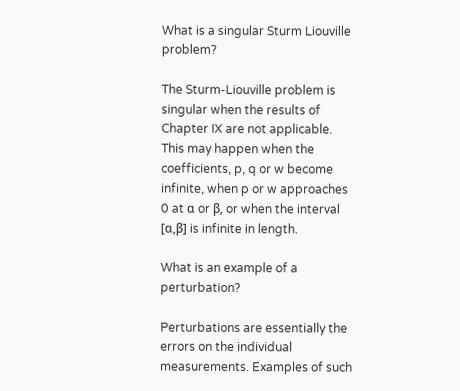What is a singular Sturm Liouville problem?

The Sturm-Liouville problem is singular when the results of Chapter IX are not applicable. This may happen when the coefficients, p, q or w become infinite, when p or w approaches 0 at α or β, or when the interval [α,β] is infinite in length.

What is an example of a perturbation?

Perturbations are essentially the errors on the individual measurements. Examples of such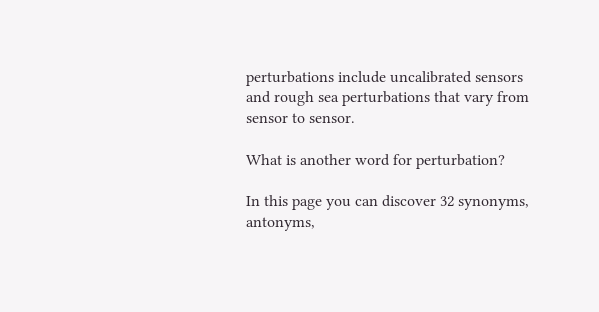perturbations include uncalibrated sensors and rough sea perturbations that vary from sensor to sensor.

What is another word for perturbation?

In this page you can discover 32 synonyms, antonyms,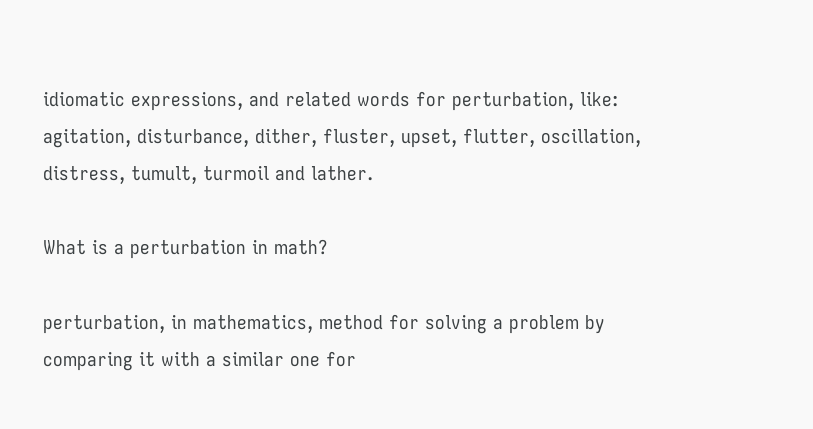idiomatic expressions, and related words for perturbation, like: agitation, disturbance, dither, fluster, upset, flutter, oscillation, distress, tumult, turmoil and lather.

What is a perturbation in math?

perturbation, in mathematics, method for solving a problem by comparing it with a similar one for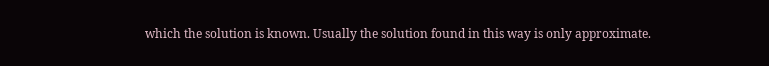which the solution is known. Usually the solution found in this way is only approximate.